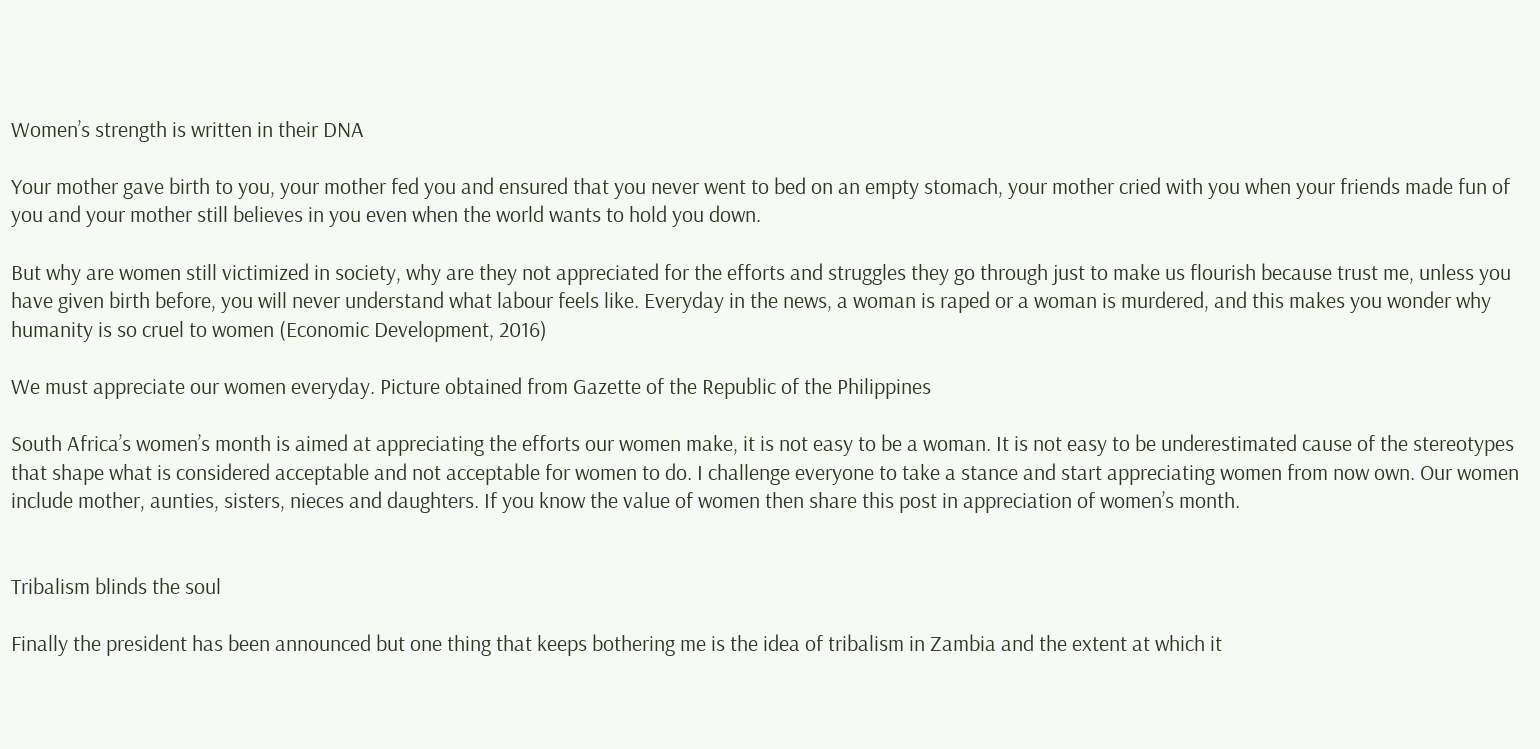Women’s strength is written in their DNA

Your mother gave birth to you, your mother fed you and ensured that you never went to bed on an empty stomach, your mother cried with you when your friends made fun of you and your mother still believes in you even when the world wants to hold you down.

But why are women still victimized in society, why are they not appreciated for the efforts and struggles they go through just to make us flourish because trust me, unless you have given birth before, you will never understand what labour feels like. Everyday in the news, a woman is raped or a woman is murdered, and this makes you wonder why humanity is so cruel to women (Economic Development, 2016)

We must appreciate our women everyday. Picture obtained from Gazette of the Republic of the Philippines

South Africa’s women’s month is aimed at appreciating the efforts our women make, it is not easy to be a woman. It is not easy to be underestimated cause of the stereotypes that shape what is considered acceptable and not acceptable for women to do. I challenge everyone to take a stance and start appreciating women from now own. Our women include mother, aunties, sisters, nieces and daughters. If you know the value of women then share this post in appreciation of women’s month.


Tribalism blinds the soul

Finally the president has been announced but one thing that keeps bothering me is the idea of tribalism in Zambia and the extent at which it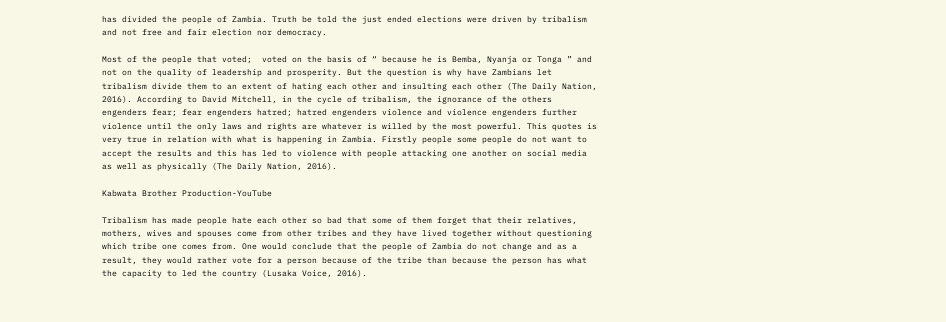has divided the people of Zambia. Truth be told the just ended elections were driven by tribalism and not free and fair election nor democracy.

Most of the people that voted;  voted on the basis of “ because he is Bemba, Nyanja or Tonga ” and not on the quality of leadership and prosperity. But the question is why have Zambians let tribalism divide them to an extent of hating each other and insulting each other (The Daily Nation, 2016). According to David Mitchell, in the cycle of tribalism, the ignorance of the others engenders fear; fear engenders hatred; hatred engenders violence and violence engenders further violence until the only laws and rights are whatever is willed by the most powerful. This quotes is very true in relation with what is happening in Zambia. Firstly people some people do not want to accept the results and this has led to violence with people attacking one another on social media as well as physically (The Daily Nation, 2016).

Kabwata Brother Production-YouTube

Tribalism has made people hate each other so bad that some of them forget that their relatives, mothers, wives and spouses come from other tribes and they have lived together without questioning which tribe one comes from. One would conclude that the people of Zambia do not change and as a result, they would rather vote for a person because of the tribe than because the person has what the capacity to led the country (Lusaka Voice, 2016).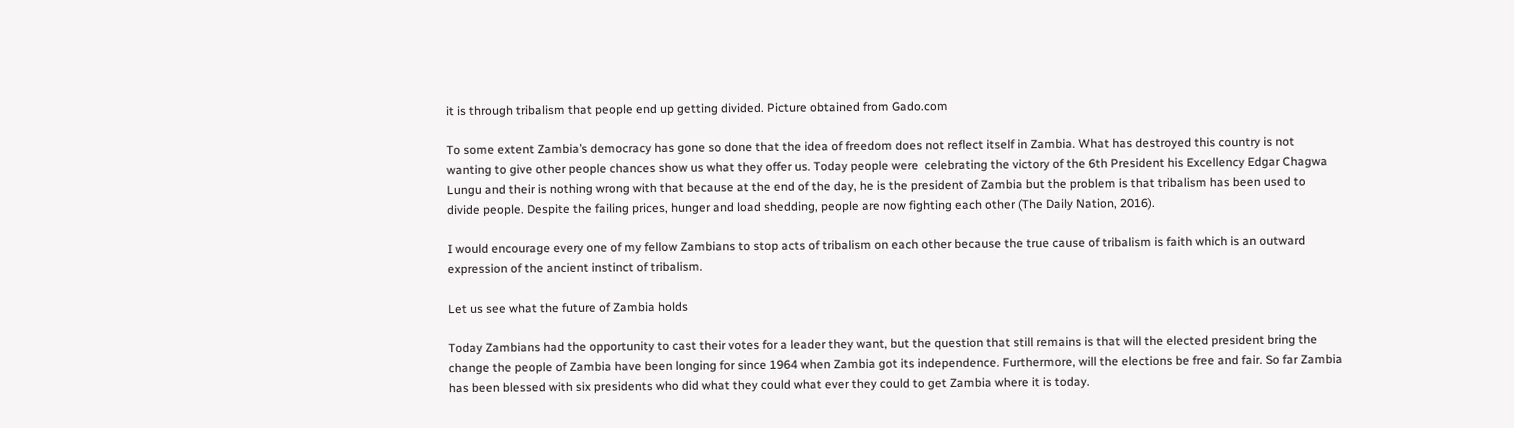it is through tribalism that people end up getting divided. Picture obtained from Gado.com

To some extent Zambia’s democracy has gone so done that the idea of freedom does not reflect itself in Zambia. What has destroyed this country is not wanting to give other people chances show us what they offer us. Today people were  celebrating the victory of the 6th President his Excellency Edgar Chagwa Lungu and their is nothing wrong with that because at the end of the day, he is the president of Zambia but the problem is that tribalism has been used to divide people. Despite the failing prices, hunger and load shedding, people are now fighting each other (The Daily Nation, 2016).

I would encourage every one of my fellow Zambians to stop acts of tribalism on each other because the true cause of tribalism is faith which is an outward expression of the ancient instinct of tribalism.

Let us see what the future of Zambia holds

Today Zambians had the opportunity to cast their votes for a leader they want, but the question that still remains is that will the elected president bring the change the people of Zambia have been longing for since 1964 when Zambia got its independence. Furthermore, will the elections be free and fair. So far Zambia has been blessed with six presidents who did what they could what ever they could to get Zambia where it is today.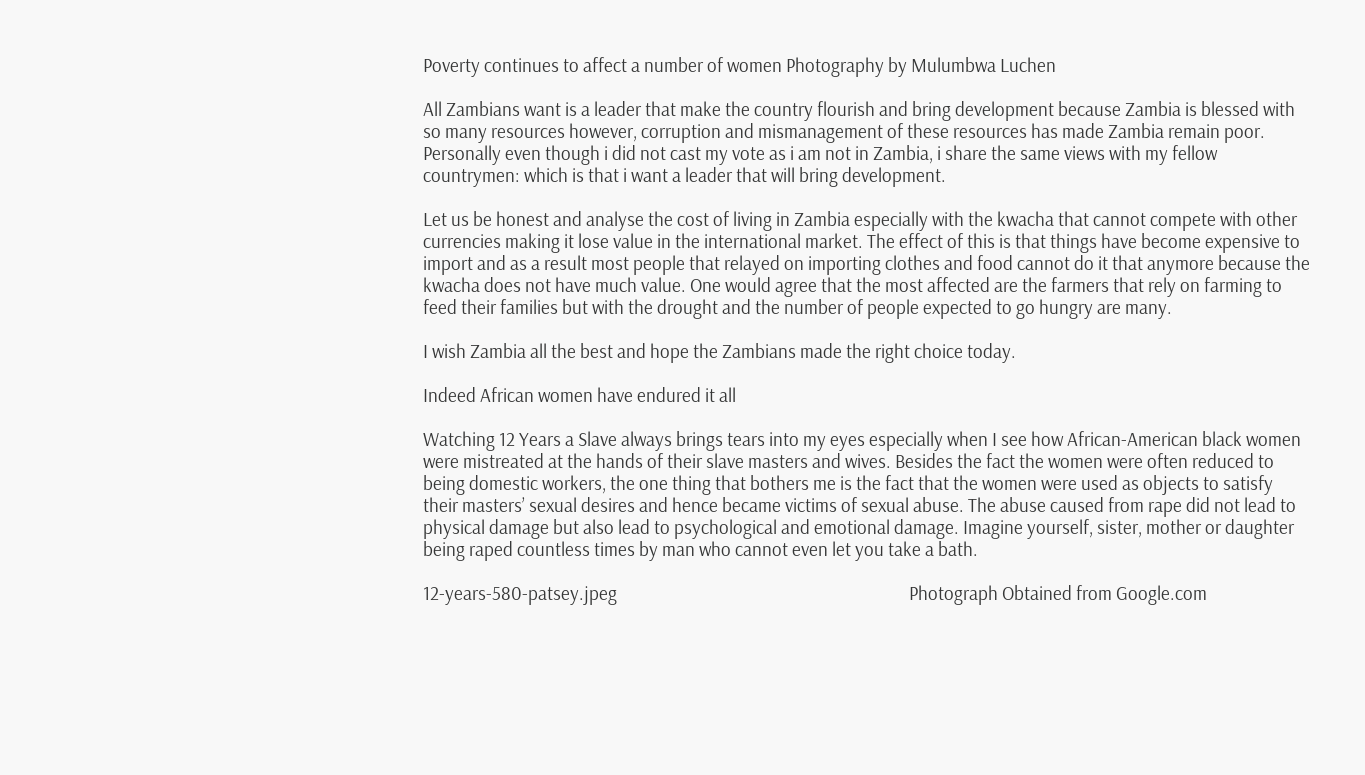Poverty continues to affect a number of women Photography by Mulumbwa Luchen

All Zambians want is a leader that make the country flourish and bring development because Zambia is blessed with so many resources however, corruption and mismanagement of these resources has made Zambia remain poor. Personally even though i did not cast my vote as i am not in Zambia, i share the same views with my fellow countrymen: which is that i want a leader that will bring development.

Let us be honest and analyse the cost of living in Zambia especially with the kwacha that cannot compete with other currencies making it lose value in the international market. The effect of this is that things have become expensive to import and as a result most people that relayed on importing clothes and food cannot do it that anymore because the kwacha does not have much value. One would agree that the most affected are the farmers that rely on farming to feed their families but with the drought and the number of people expected to go hungry are many.

I wish Zambia all the best and hope the Zambians made the right choice today.

Indeed African women have endured it all

Watching 12 Years a Slave always brings tears into my eyes especially when I see how African-American black women were mistreated at the hands of their slave masters and wives. Besides the fact the women were often reduced to being domestic workers, the one thing that bothers me is the fact that the women were used as objects to satisfy their masters’ sexual desires and hence became victims of sexual abuse. The abuse caused from rape did not lead to physical damage but also lead to psychological and emotional damage. Imagine yourself, sister, mother or daughter being raped countless times by man who cannot even let you take a bath.

12-years-580-patsey.jpeg                                                                         Photograph Obtained from Google.com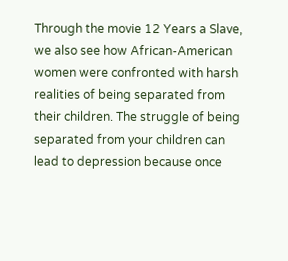Through the movie 12 Years a Slave, we also see how African-American women were confronted with harsh realities of being separated from their children. The struggle of being separated from your children can lead to depression because once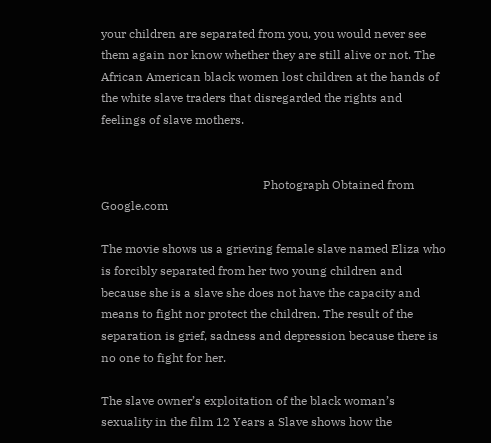your children are separated from you, you would never see them again nor know whether they are still alive or not. The African American black women lost children at the hands of the white slave traders that disregarded the rights and feelings of slave mothers.


                                                      Photograph Obtained from Google.com

The movie shows us a grieving female slave named Eliza who is forcibly separated from her two young children and because she is a slave she does not have the capacity and means to fight nor protect the children. The result of the separation is grief, sadness and depression because there is no one to fight for her.

The slave owner’s exploitation of the black woman’s sexuality in the film 12 Years a Slave shows how the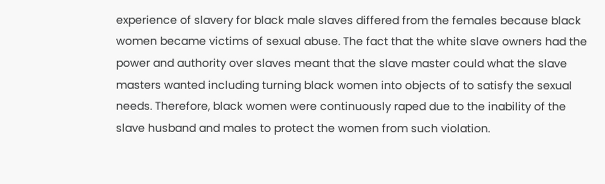experience of slavery for black male slaves differed from the females because black women became victims of sexual abuse. The fact that the white slave owners had the power and authority over slaves meant that the slave master could what the slave masters wanted including turning black women into objects of to satisfy the sexual needs. Therefore, black women were continuously raped due to the inability of the slave husband and males to protect the women from such violation.